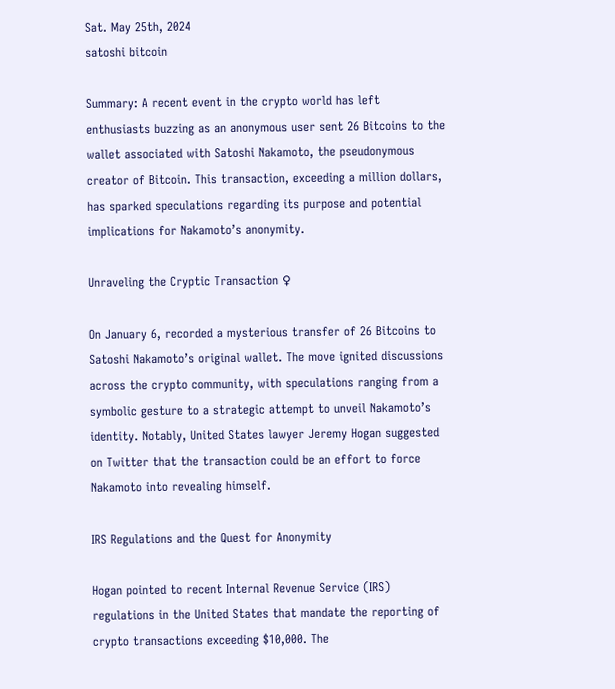Sat. May 25th, 2024
satoshi bitcoin

Summary: A recent event in the crypto world has left enthusiasts buzzing as an anonymous user sent 26 Bitcoins to the wallet associated with Satoshi Nakamoto, the pseudonymous creator of Bitcoin. This transaction, exceeding a million dollars, has sparked speculations regarding its purpose and potential implications for Nakamoto’s anonymity.

Unraveling the Cryptic Transaction ♀

On January 6, recorded a mysterious transfer of 26 Bitcoins to Satoshi Nakamoto’s original wallet. The move ignited discussions across the crypto community, with speculations ranging from a symbolic gesture to a strategic attempt to unveil Nakamoto’s identity. Notably, United States lawyer Jeremy Hogan suggested on Twitter that the transaction could be an effort to force Nakamoto into revealing himself.

IRS Regulations and the Quest for Anonymity

Hogan pointed to recent Internal Revenue Service (IRS) regulations in the United States that mandate the reporting of crypto transactions exceeding $10,000. The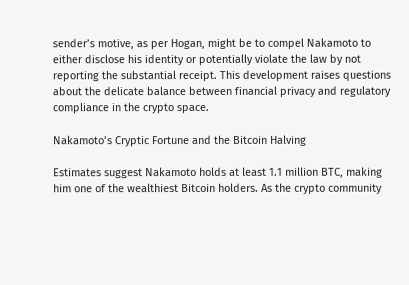sender’s motive, as per Hogan, might be to compel Nakamoto to either disclose his identity or potentially violate the law by not reporting the substantial receipt. This development raises questions about the delicate balance between financial privacy and regulatory compliance in the crypto space.

Nakamoto’s Cryptic Fortune and the Bitcoin Halving

Estimates suggest Nakamoto holds at least 1.1 million BTC, making him one of the wealthiest Bitcoin holders. As the crypto community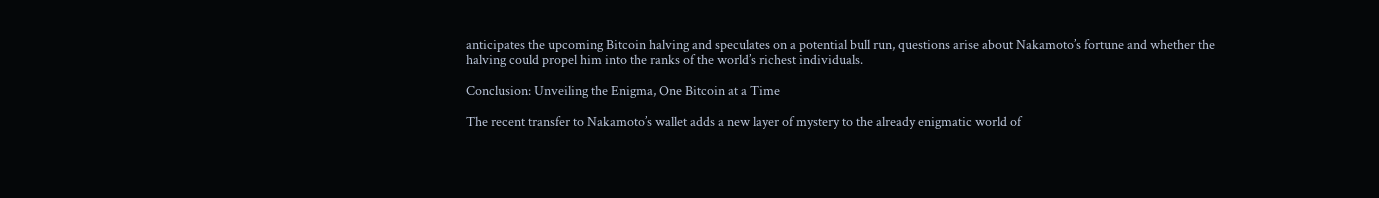anticipates the upcoming Bitcoin halving and speculates on a potential bull run, questions arise about Nakamoto’s fortune and whether the halving could propel him into the ranks of the world’s richest individuals.

Conclusion: Unveiling the Enigma, One Bitcoin at a Time

The recent transfer to Nakamoto’s wallet adds a new layer of mystery to the already enigmatic world of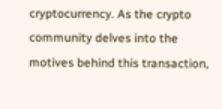cryptocurrency. As the crypto community delves into the motives behind this transaction,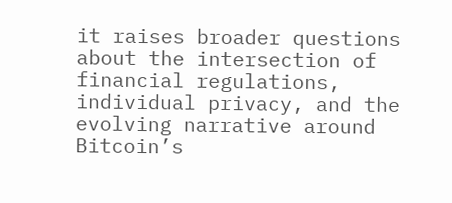it raises broader questions about the intersection of financial regulations, individual privacy, and the evolving narrative around Bitcoin’s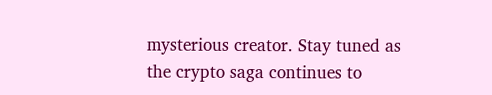mysterious creator. Stay tuned as the crypto saga continues to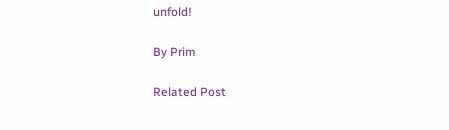unfold!

By Prim

Related Post